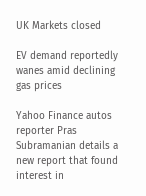UK Markets closed

EV demand reportedly wanes amid declining gas prices

Yahoo Finance autos reporter Pras Subramanian details a new report that found interest in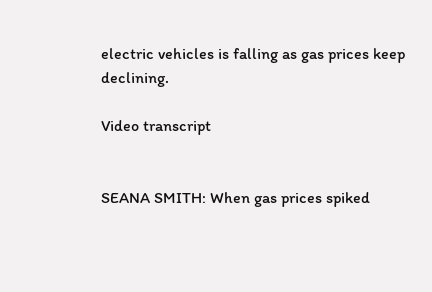electric vehicles is falling as gas prices keep declining.

Video transcript


SEANA SMITH: When gas prices spiked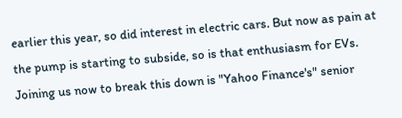earlier this year, so did interest in electric cars. But now as pain at the pump is starting to subside, so is that enthusiasm for EVs. Joining us now to break this down is "Yahoo Finance's" senior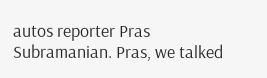autos reporter Pras Subramanian. Pras, we talked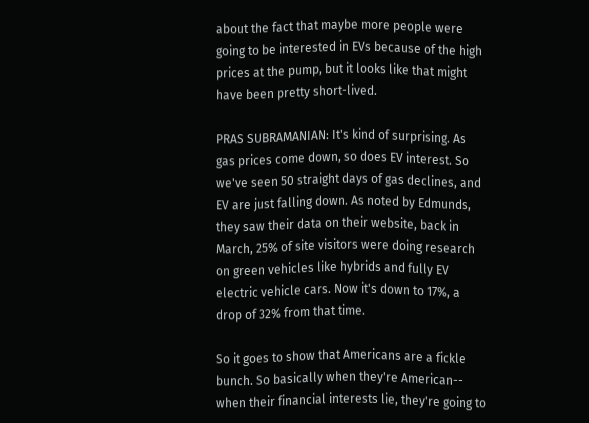about the fact that maybe more people were going to be interested in EVs because of the high prices at the pump, but it looks like that might have been pretty short-lived.

PRAS SUBRAMANIAN: It's kind of surprising. As gas prices come down, so does EV interest. So we've seen 50 straight days of gas declines, and EV are just falling down. As noted by Edmunds, they saw their data on their website, back in March, 25% of site visitors were doing research on green vehicles like hybrids and fully EV electric vehicle cars. Now it's down to 17%, a drop of 32% from that time.

So it goes to show that Americans are a fickle bunch. So basically when they're American-- when their financial interests lie, they're going to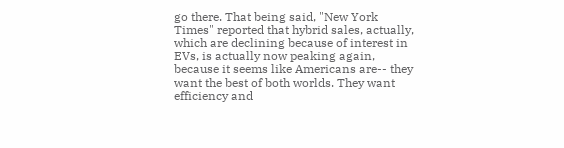go there. That being said, "New York Times" reported that hybrid sales, actually, which are declining because of interest in EVs, is actually now peaking again, because it seems like Americans are-- they want the best of both worlds. They want efficiency and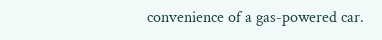convenience of a gas-powered car.